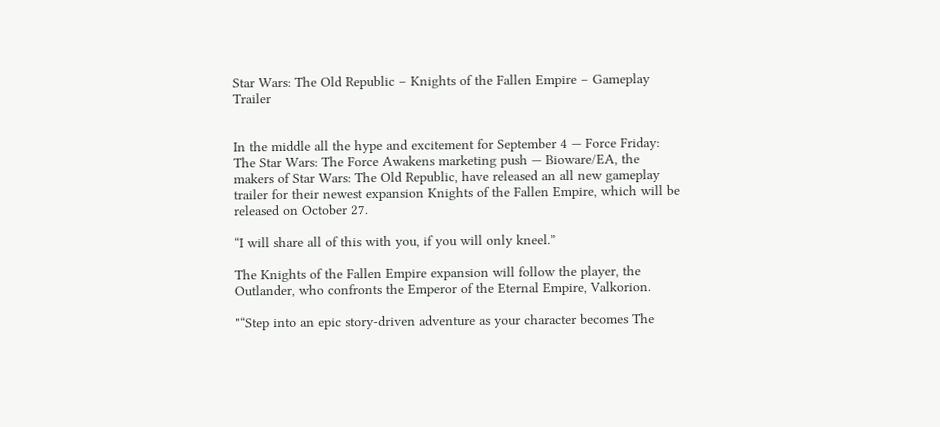Star Wars: The Old Republic – Knights of the Fallen Empire – Gameplay Trailer


In the middle all the hype and excitement for September 4 — Force Friday: The Star Wars: The Force Awakens marketing push — Bioware/EA, the makers of Star Wars: The Old Republic, have released an all new gameplay trailer for their newest expansion Knights of the Fallen Empire, which will be released on October 27.

“I will share all of this with you, if you will only kneel.”

The Knights of the Fallen Empire expansion will follow the player, the Outlander, who confronts the Emperor of the Eternal Empire, Valkorion.

"“Step into an epic story-driven adventure as your character becomes The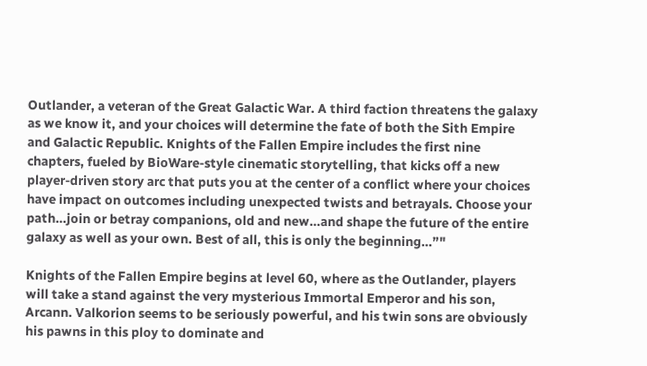Outlander, a veteran of the Great Galactic War. A third faction threatens the galaxy as we know it, and your choices will determine the fate of both the Sith Empire and Galactic Republic. Knights of the Fallen Empire includes the first nine chapters, fueled by BioWare-style cinematic storytelling, that kicks off a new player-driven story arc that puts you at the center of a conflict where your choices have impact on outcomes including unexpected twists and betrayals. Choose your path…join or betray companions, old and new…and shape the future of the entire galaxy as well as your own. Best of all, this is only the beginning…”"

Knights of the Fallen Empire begins at level 60, where as the Outlander, players will take a stand against the very mysterious Immortal Emperor and his son, Arcann. Valkorion seems to be seriously powerful, and his twin sons are obviously his pawns in this ploy to dominate and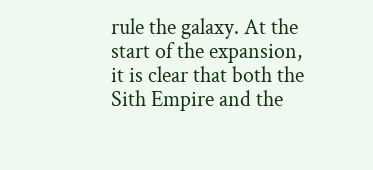rule the galaxy. At the start of the expansion, it is clear that both the Sith Empire and the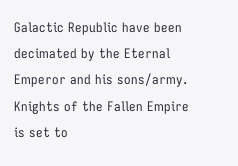Galactic Republic have been decimated by the Eternal Emperor and his sons/army. Knights of the Fallen Empire is set to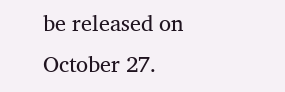be released on October 27.